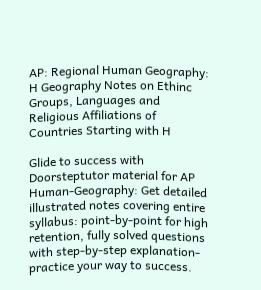AP: Regional Human Geography: H Geography Notes on Ethinc Groups, Languages and Religious Affiliations of Countries Starting with H

Glide to success with Doorsteptutor material for AP Human-Geography: Get detailed illustrated notes covering entire syllabus: point-by-point for high retention, fully solved questions with step-by-step explanation- practice your way to success.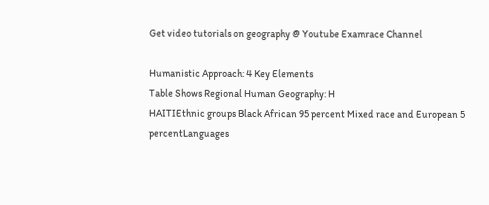Get video tutorials on geography @ Youtube Examrace Channel

Humanistic Approach: 4 Key Elements
Table Shows Regional Human Geography: H
HAITIEthnic groups Black African 95 percent Mixed race and European 5 percentLanguages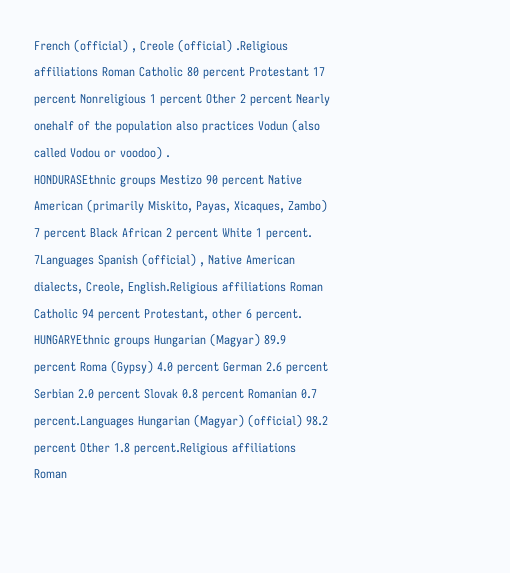French (official) , Creole (official) .Religious affiliations Roman Catholic 80 percent Protestant 17 percent Nonreligious 1 percent Other 2 percent Nearly onehalf of the population also practices Vodun (also called Vodou or voodoo) .
HONDURASEthnic groups Mestizo 90 percent Native American (primarily Miskito, Payas, Xicaques, Zambo) 7 percent Black African 2 percent White 1 percent. 7Languages Spanish (official) , Native American dialects, Creole, English.Religious affiliations Roman Catholic 94 percent Protestant, other 6 percent.
HUNGARYEthnic groups Hungarian (Magyar) 89.9 percent Roma (Gypsy) 4.0 percent German 2.6 percent Serbian 2.0 percent Slovak 0.8 percent Romanian 0.7 percent.Languages Hungarian (Magyar) (official) 98.2 percent Other 1.8 percent.Religious affiliations Roman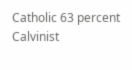Catholic 63 percent Calvinist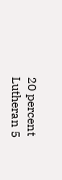20 percent Lutheran 5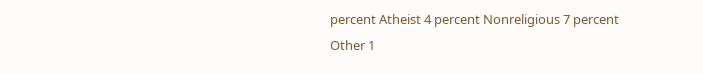percent Atheist 4 percent Nonreligious 7 percent Other 1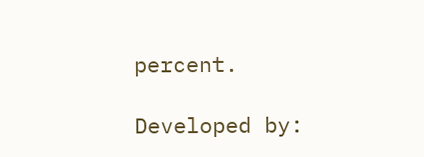percent.

Developed by: